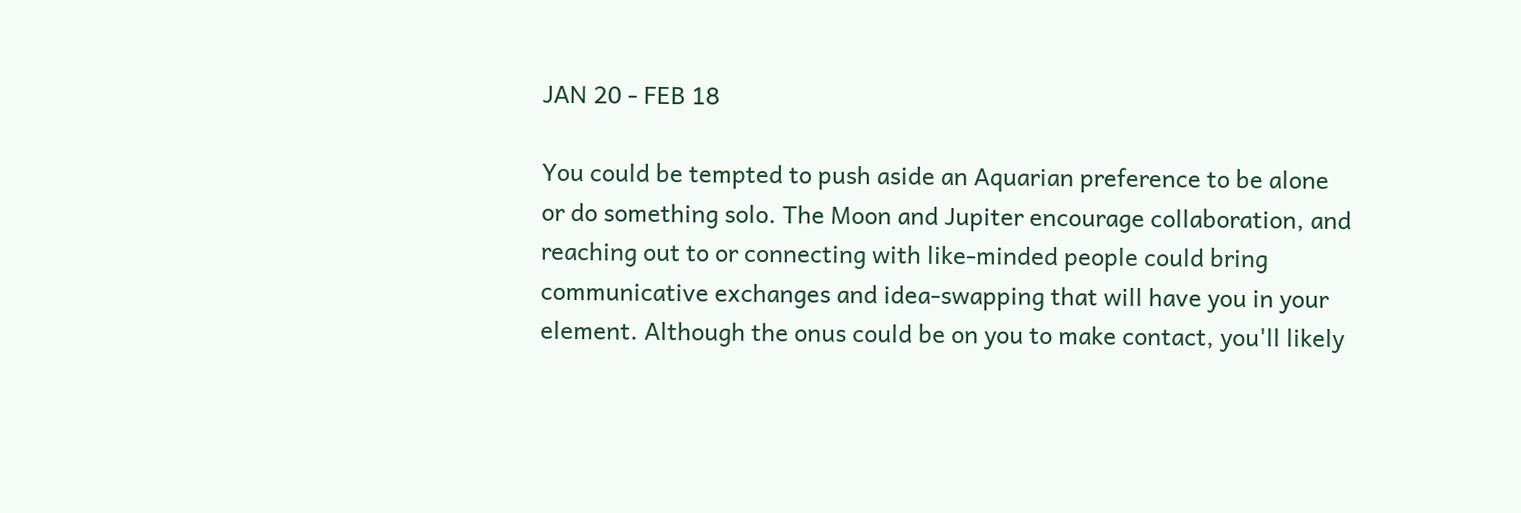JAN 20 - FEB 18

You could be tempted to push aside an Aquarian preference to be alone or do something solo. The Moon and Jupiter encourage collaboration, and reaching out to or connecting with like-minded people could bring communicative exchanges and idea-swapping that will have you in your element. Although the onus could be on you to make contact, you'll likely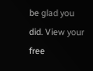be glad you did. View your free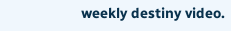weekly destiny video.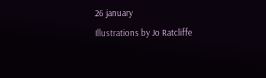26 january
Illustrations by Jo Ratcliffe